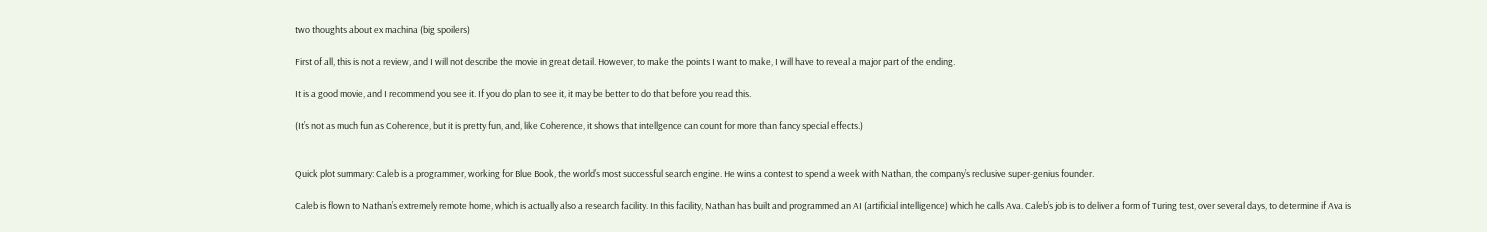two thoughts about ex machina (big spoilers)

First of all, this is not a review, and I will not describe the movie in great detail. However, to make the points I want to make, I will have to reveal a major part of the ending.

It is a good movie, and I recommend you see it. If you do plan to see it, it may be better to do that before you read this.

(It’s not as much fun as Coherence, but it is pretty fun, and, like Coherence, it shows that intellgence can count for more than fancy special effects.)


Quick plot summary: Caleb is a programmer, working for Blue Book, the world’s most successful search engine. He wins a contest to spend a week with Nathan, the company’s reclusive super-genius founder.

Caleb is flown to Nathan’s extremely remote home, which is actually also a research facility. In this facility, Nathan has built and programmed an AI (artificial intelligence) which he calls Ava. Caleb’s job is to deliver a form of Turing test, over several days, to determine if Ava is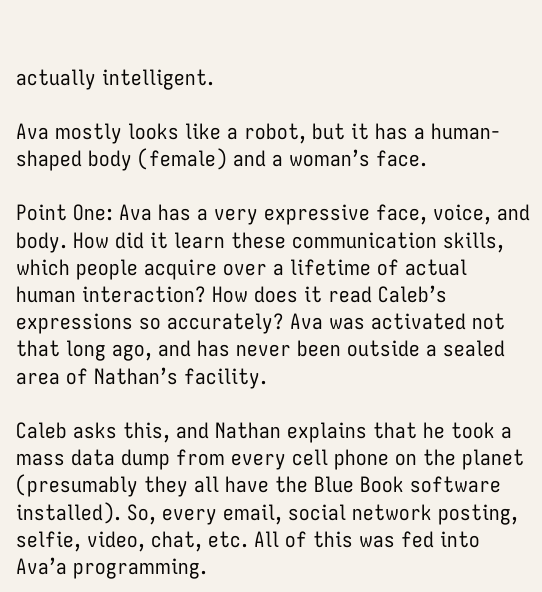actually intelligent.

Ava mostly looks like a robot, but it has a human-shaped body (female) and a woman’s face.

Point One: Ava has a very expressive face, voice, and body. How did it learn these communication skills, which people acquire over a lifetime of actual human interaction? How does it read Caleb’s expressions so accurately? Ava was activated not that long ago, and has never been outside a sealed area of Nathan’s facility.

Caleb asks this, and Nathan explains that he took a mass data dump from every cell phone on the planet (presumably they all have the Blue Book software installed). So, every email, social network posting, selfie, video, chat, etc. All of this was fed into Ava’a programming.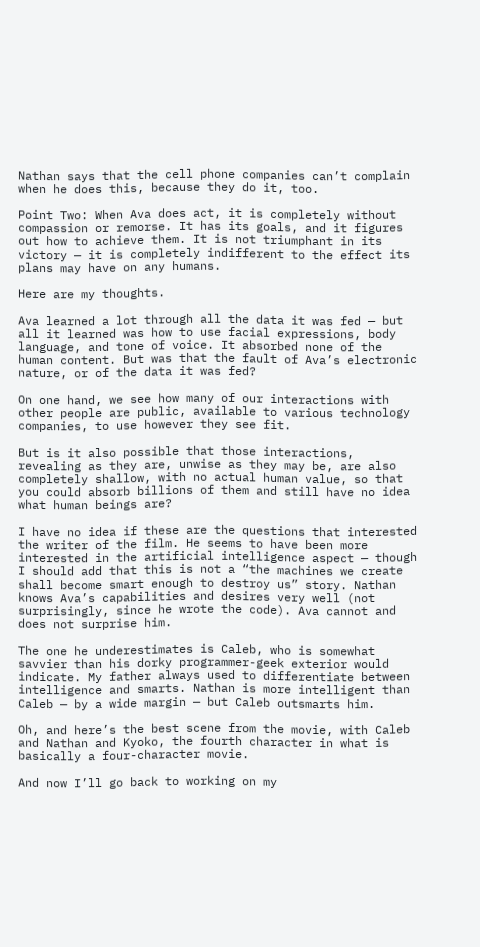Nathan says that the cell phone companies can’t complain when he does this, because they do it, too.

Point Two: When Ava does act, it is completely without compassion or remorse. It has its goals, and it figures out how to achieve them. It is not triumphant in its victory — it is completely indifferent to the effect its plans may have on any humans.

Here are my thoughts.

Ava learned a lot through all the data it was fed — but all it learned was how to use facial expressions, body language, and tone of voice. It absorbed none of the human content. But was that the fault of Ava’s electronic nature, or of the data it was fed?

On one hand, we see how many of our interactions with other people are public, available to various technology companies, to use however they see fit.

But is it also possible that those interactions, revealing as they are, unwise as they may be, are also completely shallow, with no actual human value, so that you could absorb billions of them and still have no idea what human beings are?

I have no idea if these are the questions that interested the writer of the film. He seems to have been more interested in the artificial intelligence aspect — though I should add that this is not a “the machines we create shall become smart enough to destroy us” story. Nathan knows Ava’s capabilities and desires very well (not surprisingly, since he wrote the code). Ava cannot and does not surprise him.

The one he underestimates is Caleb, who is somewhat savvier than his dorky programmer-geek exterior would indicate. My father always used to differentiate between intelligence and smarts. Nathan is more intelligent than Caleb — by a wide margin — but Caleb outsmarts him.

Oh, and here’s the best scene from the movie, with Caleb and Nathan and Kyoko, the fourth character in what is basically a four-character movie.

And now I’ll go back to working on my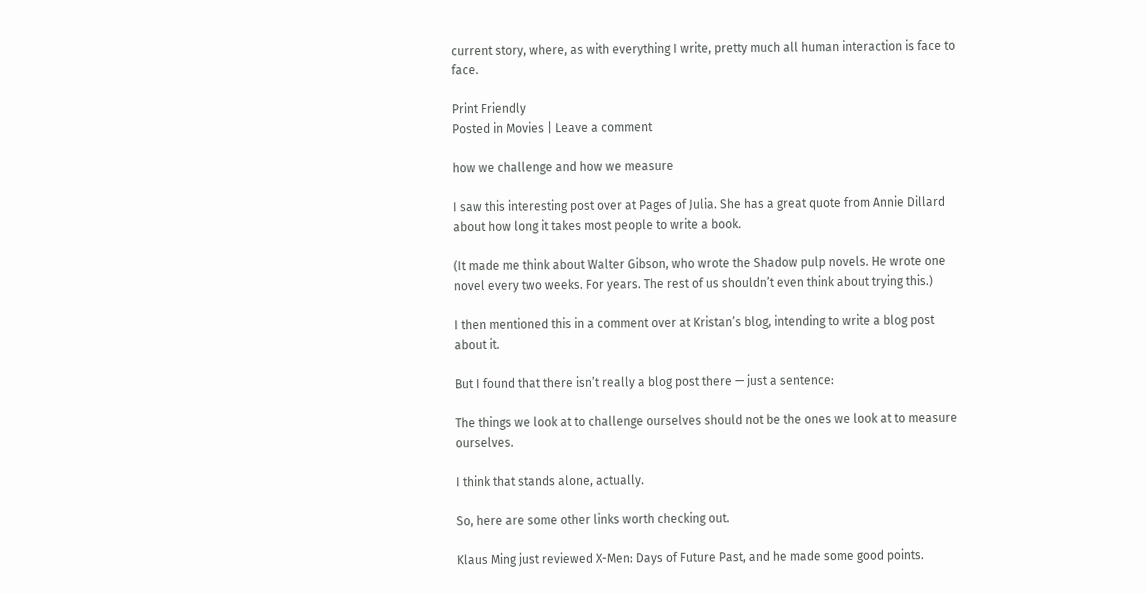current story, where, as with everything I write, pretty much all human interaction is face to face.

Print Friendly
Posted in Movies | Leave a comment

how we challenge and how we measure

I saw this interesting post over at Pages of Julia. She has a great quote from Annie Dillard about how long it takes most people to write a book.

(It made me think about Walter Gibson, who wrote the Shadow pulp novels. He wrote one novel every two weeks. For years. The rest of us shouldn’t even think about trying this.)

I then mentioned this in a comment over at Kristan’s blog, intending to write a blog post about it.

But I found that there isn’t really a blog post there — just a sentence:

The things we look at to challenge ourselves should not be the ones we look at to measure ourselves.

I think that stands alone, actually.

So, here are some other links worth checking out.

Klaus Ming just reviewed X-Men: Days of Future Past, and he made some good points.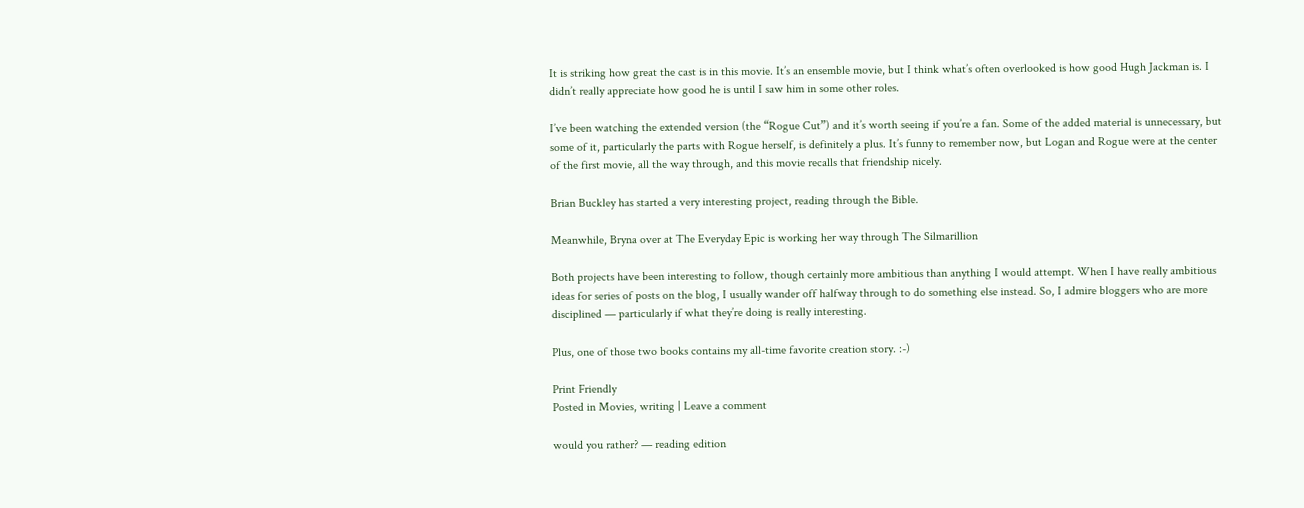It is striking how great the cast is in this movie. It’s an ensemble movie, but I think what’s often overlooked is how good Hugh Jackman is. I didn’t really appreciate how good he is until I saw him in some other roles.

I’ve been watching the extended version (the “Rogue Cut”) and it’s worth seeing if you’re a fan. Some of the added material is unnecessary, but some of it, particularly the parts with Rogue herself, is definitely a plus. It’s funny to remember now, but Logan and Rogue were at the center of the first movie, all the way through, and this movie recalls that friendship nicely.

Brian Buckley has started a very interesting project, reading through the Bible.

Meanwhile, Bryna over at The Everyday Epic is working her way through The Silmarillion

Both projects have been interesting to follow, though certainly more ambitious than anything I would attempt. When I have really ambitious ideas for series of posts on the blog, I usually wander off halfway through to do something else instead. So, I admire bloggers who are more disciplined — particularly if what they’re doing is really interesting.

Plus, one of those two books contains my all-time favorite creation story. :-)

Print Friendly
Posted in Movies, writing | Leave a comment

would you rather? — reading edition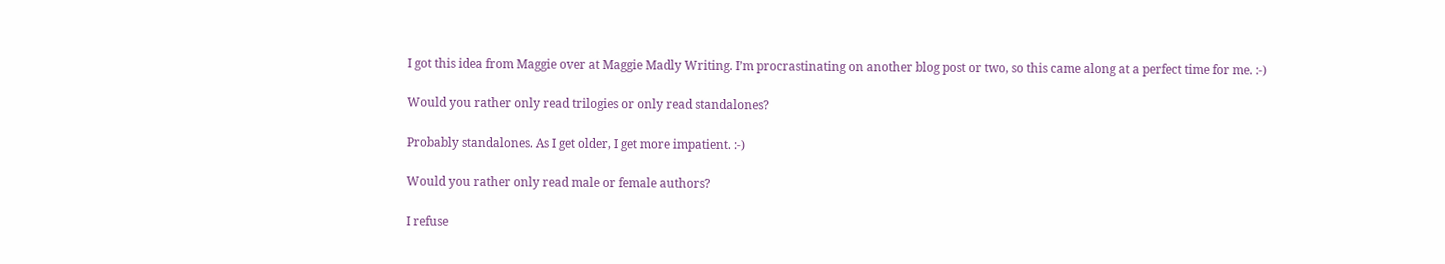I got this idea from Maggie over at Maggie Madly Writing. I’m procrastinating on another blog post or two, so this came along at a perfect time for me. :-)

Would you rather only read trilogies or only read standalones?

Probably standalones. As I get older, I get more impatient. :-)

Would you rather only read male or female authors?

I refuse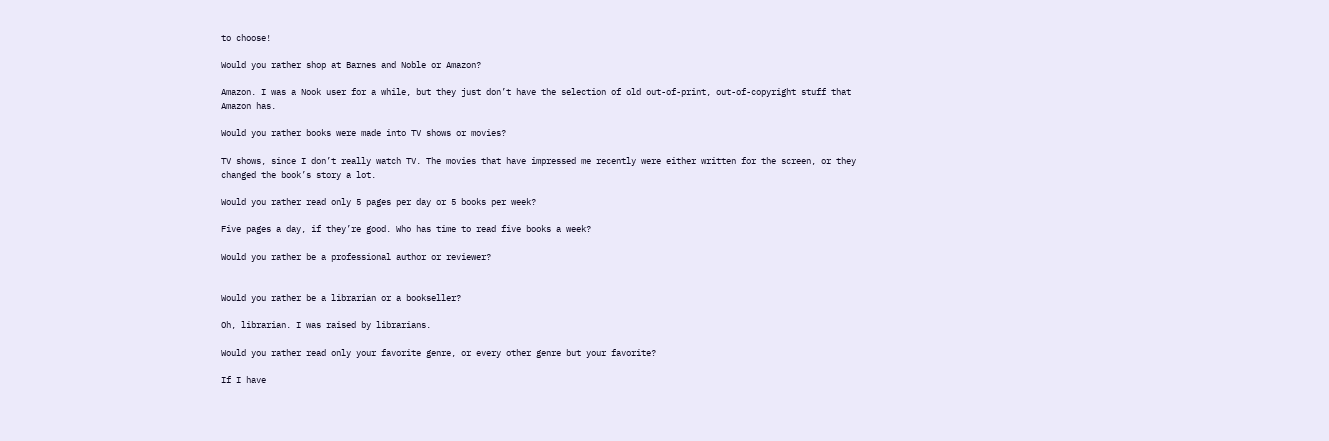to choose!

Would you rather shop at Barnes and Noble or Amazon?

Amazon. I was a Nook user for a while, but they just don’t have the selection of old out-of-print, out-of-copyright stuff that Amazon has.

Would you rather books were made into TV shows or movies?

TV shows, since I don’t really watch TV. The movies that have impressed me recently were either written for the screen, or they changed the book’s story a lot.

Would you rather read only 5 pages per day or 5 books per week?

Five pages a day, if they’re good. Who has time to read five books a week?

Would you rather be a professional author or reviewer?


Would you rather be a librarian or a bookseller?

Oh, librarian. I was raised by librarians.

Would you rather read only your favorite genre, or every other genre but your favorite?

If I have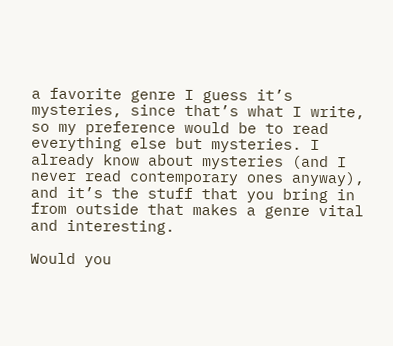a favorite genre I guess it’s mysteries, since that’s what I write, so my preference would be to read everything else but mysteries. I already know about mysteries (and I never read contemporary ones anyway), and it’s the stuff that you bring in from outside that makes a genre vital and interesting.

Would you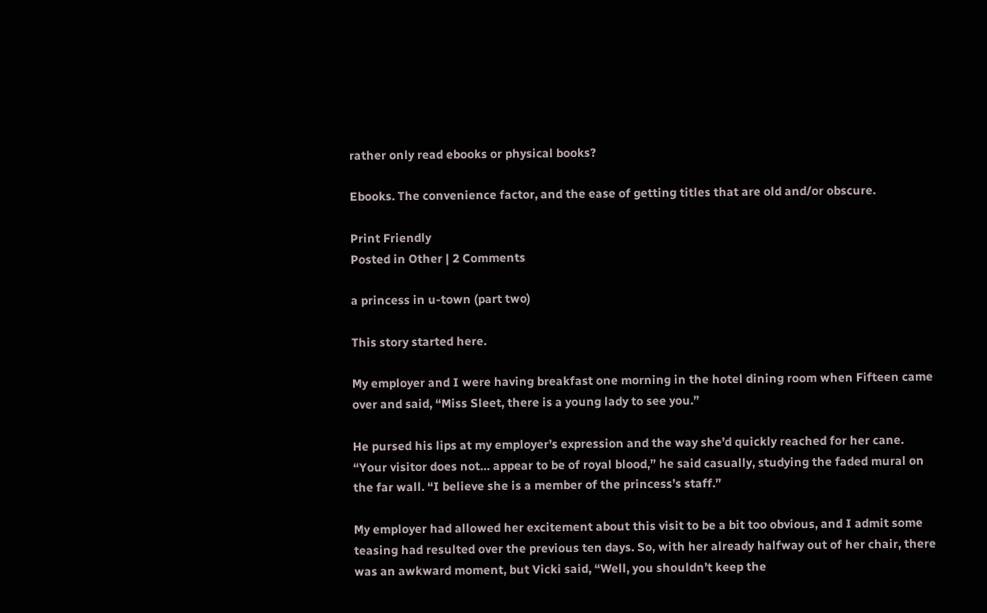rather only read ebooks or physical books?

Ebooks. The convenience factor, and the ease of getting titles that are old and/or obscure.

Print Friendly
Posted in Other | 2 Comments

a princess in u-town (part two)

This story started here.

My employer and I were having breakfast one morning in the hotel dining room when Fifteen came over and said, “Miss Sleet, there is a young lady to see you.”

He pursed his lips at my employer’s expression and the way she’d quickly reached for her cane. “Your visitor does not… appear to be of royal blood,” he said casually, studying the faded mural on the far wall. “I believe she is a member of the princess’s staff.”

My employer had allowed her excitement about this visit to be a bit too obvious, and I admit some teasing had resulted over the previous ten days. So, with her already halfway out of her chair, there was an awkward moment, but Vicki said, “Well, you shouldn’t keep the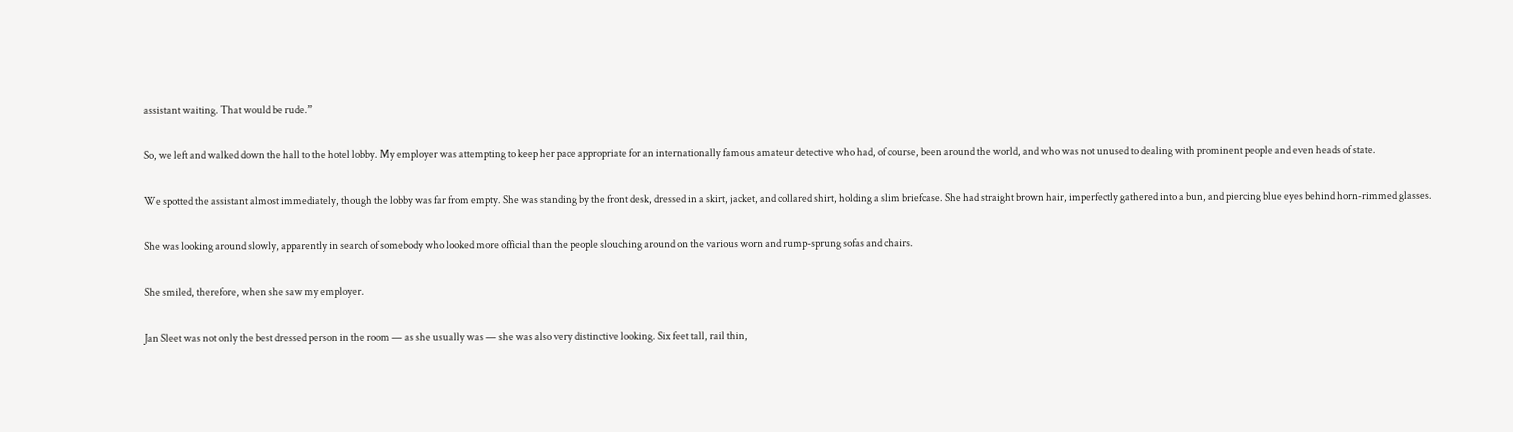assistant waiting. That would be rude.”

So, we left and walked down the hall to the hotel lobby. My employer was attempting to keep her pace appropriate for an internationally famous amateur detective who had, of course, been around the world, and who was not unused to dealing with prominent people and even heads of state.

We spotted the assistant almost immediately, though the lobby was far from empty. She was standing by the front desk, dressed in a skirt, jacket, and collared shirt, holding a slim briefcase. She had straight brown hair, imperfectly gathered into a bun, and piercing blue eyes behind horn-rimmed glasses.

She was looking around slowly, apparently in search of somebody who looked more official than the people slouching around on the various worn and rump-sprung sofas and chairs.

She smiled, therefore, when she saw my employer.

Jan Sleet was not only the best dressed person in the room — as she usually was — she was also very distinctive looking. Six feet tall, rail thin,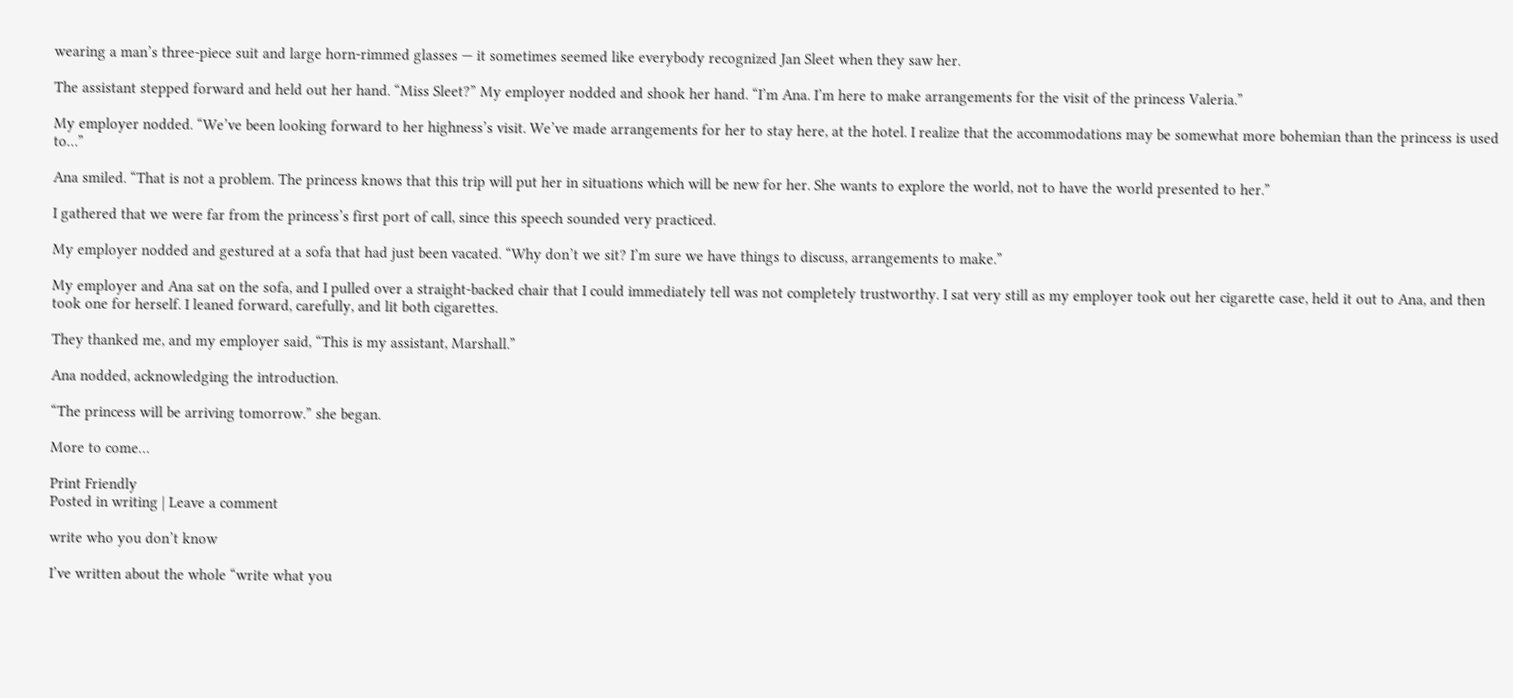wearing a man’s three-piece suit and large horn-rimmed glasses — it sometimes seemed like everybody recognized Jan Sleet when they saw her.

The assistant stepped forward and held out her hand. “Miss Sleet?” My employer nodded and shook her hand. “I’m Ana. I’m here to make arrangements for the visit of the princess Valeria.”

My employer nodded. “We’ve been looking forward to her highness’s visit. We’ve made arrangements for her to stay here, at the hotel. I realize that the accommodations may be somewhat more bohemian than the princess is used to…”

Ana smiled. “That is not a problem. The princess knows that this trip will put her in situations which will be new for her. She wants to explore the world, not to have the world presented to her.”

I gathered that we were far from the princess’s first port of call, since this speech sounded very practiced.

My employer nodded and gestured at a sofa that had just been vacated. “Why don’t we sit? I’m sure we have things to discuss, arrangements to make.”

My employer and Ana sat on the sofa, and I pulled over a straight-backed chair that I could immediately tell was not completely trustworthy. I sat very still as my employer took out her cigarette case, held it out to Ana, and then took one for herself. I leaned forward, carefully, and lit both cigarettes.

They thanked me, and my employer said, “This is my assistant, Marshall.”

Ana nodded, acknowledging the introduction.

“The princess will be arriving tomorrow.” she began.

More to come…

Print Friendly
Posted in writing | Leave a comment

write who you don’t know

I’ve written about the whole “write what you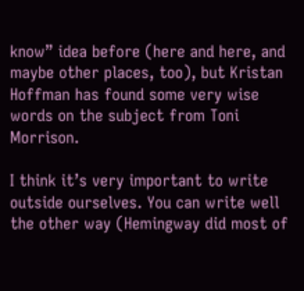know” idea before (here and here, and maybe other places, too), but Kristan Hoffman has found some very wise words on the subject from Toni Morrison.

I think it’s very important to write outside ourselves. You can write well the other way (Hemingway did most of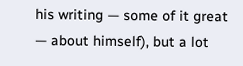his writing — some of it great — about himself), but a lot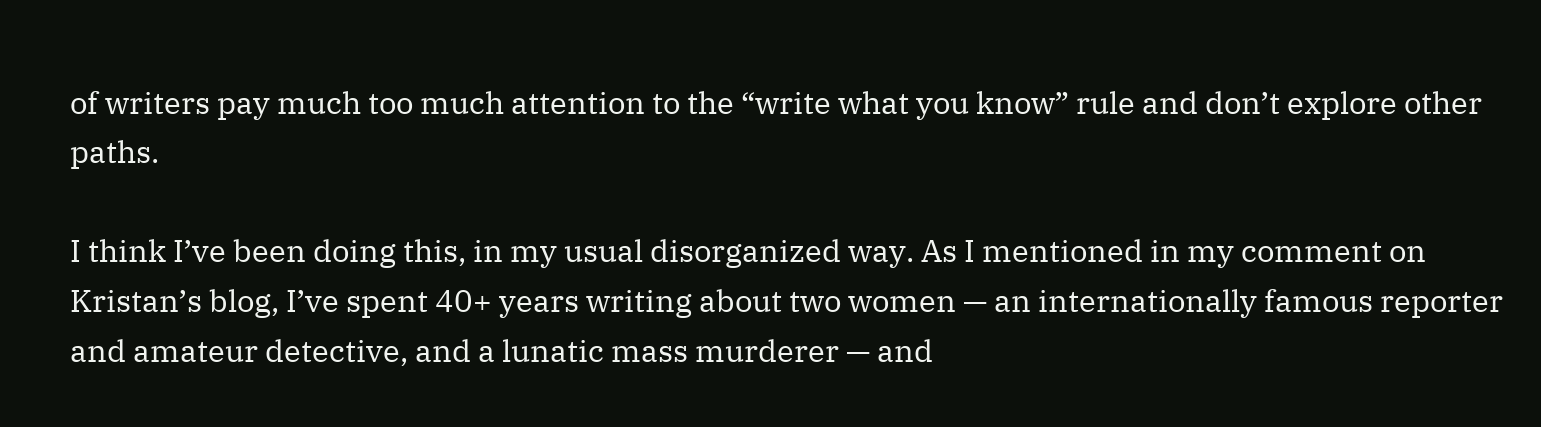of writers pay much too much attention to the “write what you know” rule and don’t explore other paths.

I think I’ve been doing this, in my usual disorganized way. As I mentioned in my comment on Kristan’s blog, I’ve spent 40+ years writing about two women — an internationally famous reporter and amateur detective, and a lunatic mass murderer — and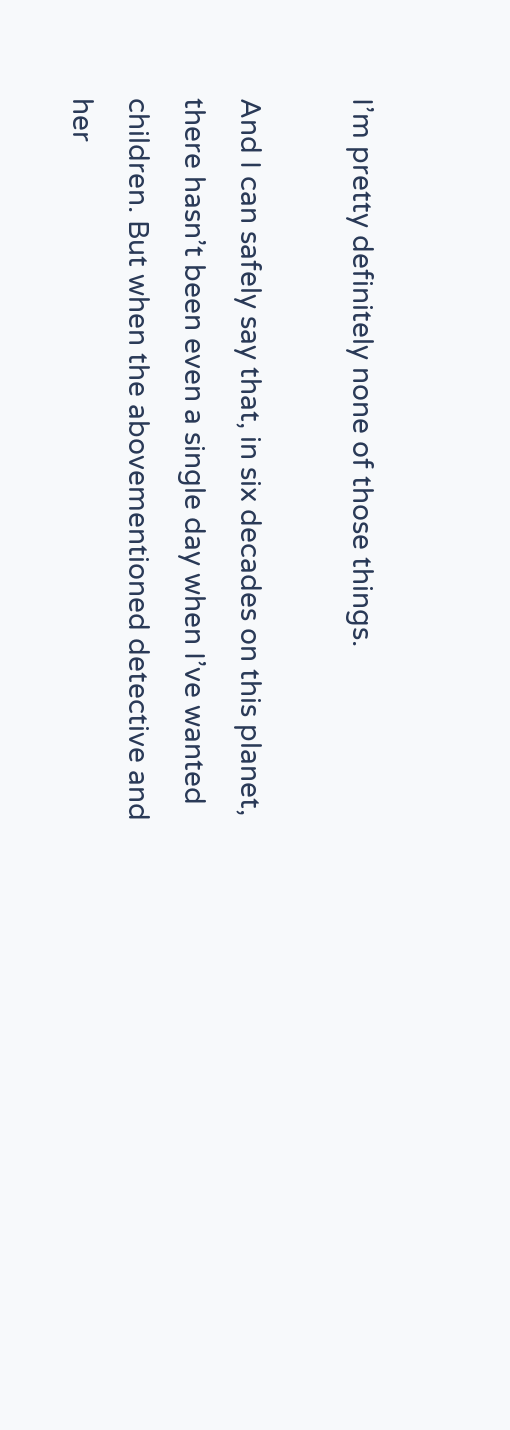I’m pretty definitely none of those things.

And I can safely say that, in six decades on this planet, there hasn’t been even a single day when I’ve wanted children. But when the abovementioned detective and her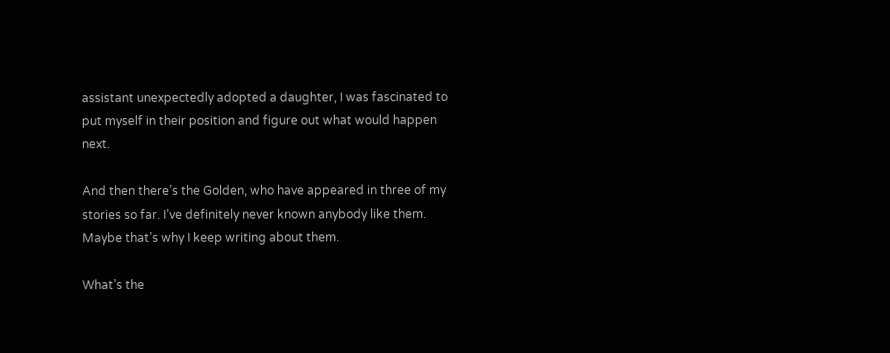assistant unexpectedly adopted a daughter, I was fascinated to put myself in their position and figure out what would happen next.

And then there’s the Golden, who have appeared in three of my stories so far. I’ve definitely never known anybody like them. Maybe that’s why I keep writing about them.

What’s the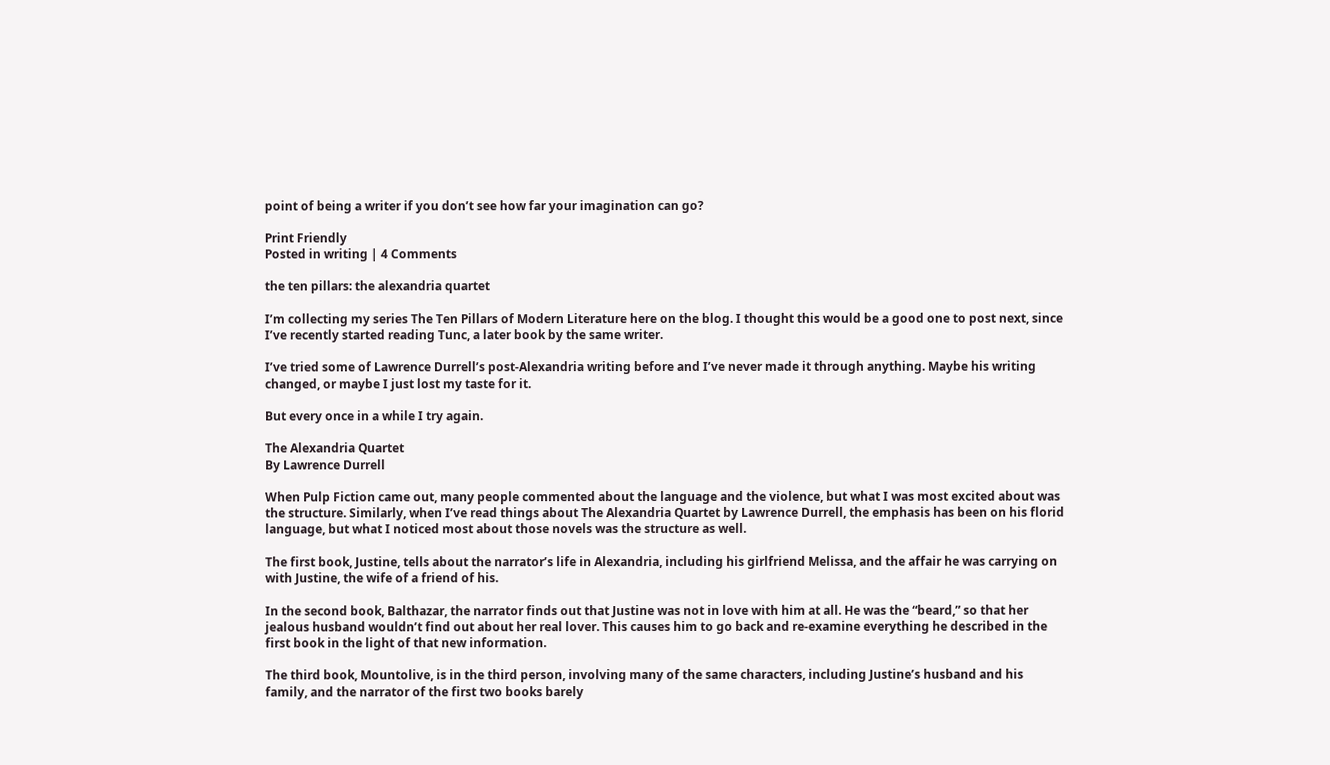point of being a writer if you don’t see how far your imagination can go?

Print Friendly
Posted in writing | 4 Comments

the ten pillars: the alexandria quartet

I’m collecting my series The Ten Pillars of Modern Literature here on the blog. I thought this would be a good one to post next, since I’ve recently started reading Tunc, a later book by the same writer.

I’ve tried some of Lawrence Durrell’s post-Alexandria writing before and I’ve never made it through anything. Maybe his writing changed, or maybe I just lost my taste for it.

But every once in a while I try again.

The Alexandria Quartet
By Lawrence Durrell

When Pulp Fiction came out, many people commented about the language and the violence, but what I was most excited about was the structure. Similarly, when I’ve read things about The Alexandria Quartet by Lawrence Durrell, the emphasis has been on his florid language, but what I noticed most about those novels was the structure as well.

The first book, Justine, tells about the narrator’s life in Alexandria, including his girlfriend Melissa, and the affair he was carrying on with Justine, the wife of a friend of his.

In the second book, Balthazar, the narrator finds out that Justine was not in love with him at all. He was the “beard,” so that her jealous husband wouldn’t find out about her real lover. This causes him to go back and re-examine everything he described in the first book in the light of that new information.

The third book, Mountolive, is in the third person, involving many of the same characters, including Justine’s husband and his family, and the narrator of the first two books barely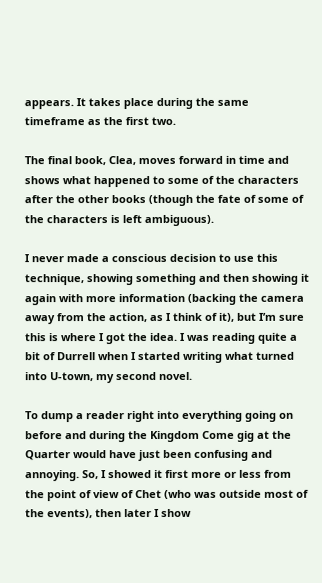appears. It takes place during the same timeframe as the first two.

The final book, Clea, moves forward in time and shows what happened to some of the characters after the other books (though the fate of some of the characters is left ambiguous).

I never made a conscious decision to use this technique, showing something and then showing it again with more information (backing the camera away from the action, as I think of it), but I’m sure this is where I got the idea. I was reading quite a bit of Durrell when I started writing what turned into U-town, my second novel.

To dump a reader right into everything going on before and during the Kingdom Come gig at the Quarter would have just been confusing and annoying. So, I showed it first more or less from the point of view of Chet (who was outside most of the events), then later I show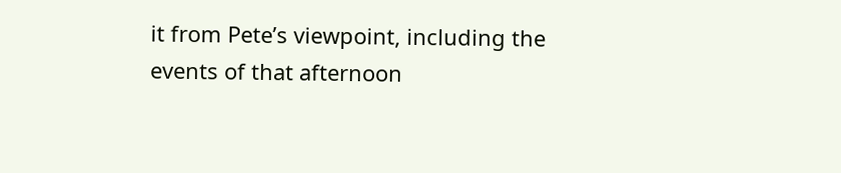it from Pete’s viewpoint, including the events of that afternoon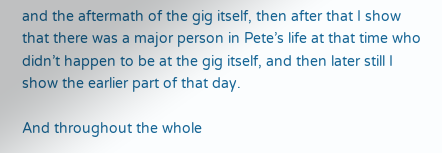and the aftermath of the gig itself, then after that I show that there was a major person in Pete’s life at that time who didn’t happen to be at the gig itself, and then later still I show the earlier part of that day.

And throughout the whole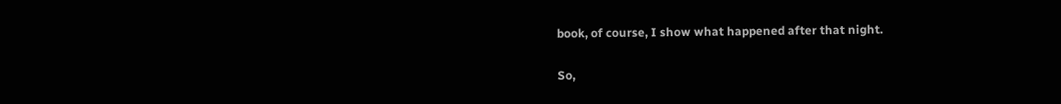book, of course, I show what happened after that night.

So,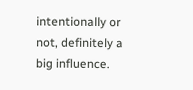intentionally or not, definitely a big influence.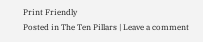Print Friendly
Posted in The Ten Pillars | Leave a comment